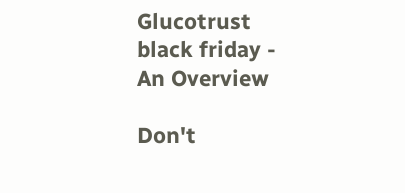Glucotrust black friday - An Overview

Don't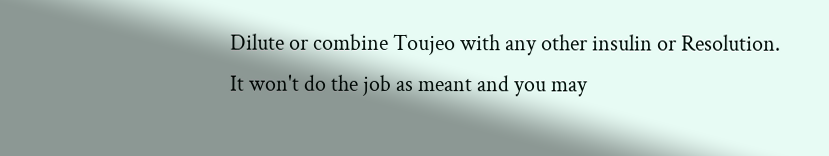Dilute or combine Toujeo with any other insulin or Resolution. It won't do the job as meant and you may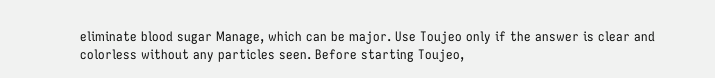eliminate blood sugar Manage, which can be major. Use Toujeo only if the answer is clear and colorless without any particles seen. Before starting Toujeo,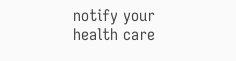notify your health care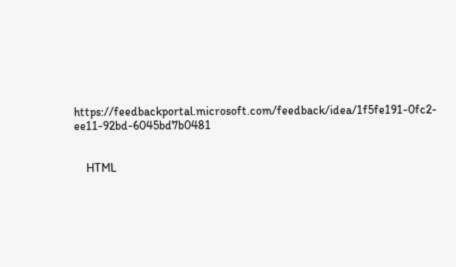https://feedbackportal.microsoft.com/feedback/idea/1f5fe191-0fc2-ee11-92bd-6045bd7b0481


    HTML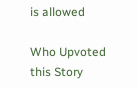is allowed

Who Upvoted this Story